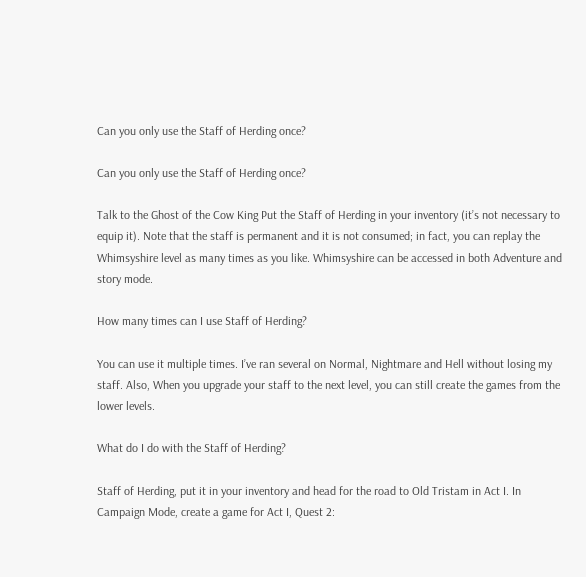Can you only use the Staff of Herding once?

Can you only use the Staff of Herding once?

Talk to the Ghost of the Cow King Put the Staff of Herding in your inventory (it’s not necessary to equip it). Note that the staff is permanent and it is not consumed; in fact, you can replay the Whimsyshire level as many times as you like. Whimsyshire can be accessed in both Adventure and story mode.

How many times can I use Staff of Herding?

You can use it multiple times. I’ve ran several on Normal, Nightmare and Hell without losing my staff. Also, When you upgrade your staff to the next level, you can still create the games from the lower levels.

What do I do with the Staff of Herding?

Staff of Herding, put it in your inventory and head for the road to Old Tristam in Act I. In Campaign Mode, create a game for Act I, Quest 2: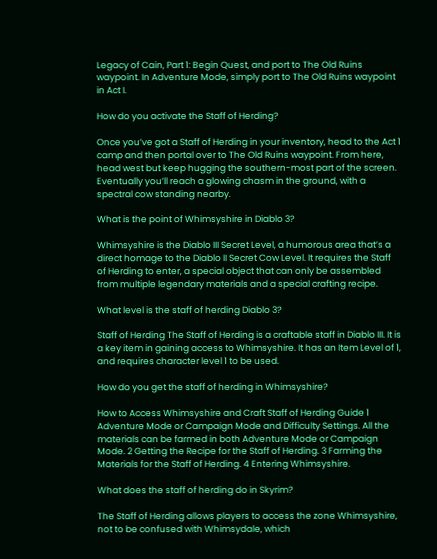Legacy of Cain, Part 1: Begin Quest, and port to The Old Ruins waypoint. In Adventure Mode, simply port to The Old Ruins waypoint in Act I.

How do you activate the Staff of Herding?

Once you’ve got a Staff of Herding in your inventory, head to the Act 1 camp and then portal over to The Old Ruins waypoint. From here, head west but keep hugging the southern-most part of the screen. Eventually you’ll reach a glowing chasm in the ground, with a spectral cow standing nearby.

What is the point of Whimsyshire in Diablo 3?

Whimsyshire is the Diablo III Secret Level, a humorous area that’s a direct homage to the Diablo II Secret Cow Level. It requires the Staff of Herding to enter, a special object that can only be assembled from multiple legendary materials and a special crafting recipe.

What level is the staff of herding Diablo 3?

Staff of Herding The Staff of Herding is a craftable staff in Diablo III. It is a key item in gaining access to Whimsyshire. It has an Item Level of 1, and requires character level 1 to be used.

How do you get the staff of herding in Whimsyshire?

How to Access Whimsyshire and Craft Staff of Herding Guide 1 Adventure Mode or Campaign Mode and Difficulty Settings. All the materials can be farmed in both Adventure Mode or Campaign Mode. 2 Getting the Recipe for the Staff of Herding. 3 Farming the Materials for the Staff of Herding. 4 Entering Whimsyshire.

What does the staff of herding do in Skyrim?

The Staff of Herding allows players to access the zone Whimsyshire, not to be confused with Whimsydale, which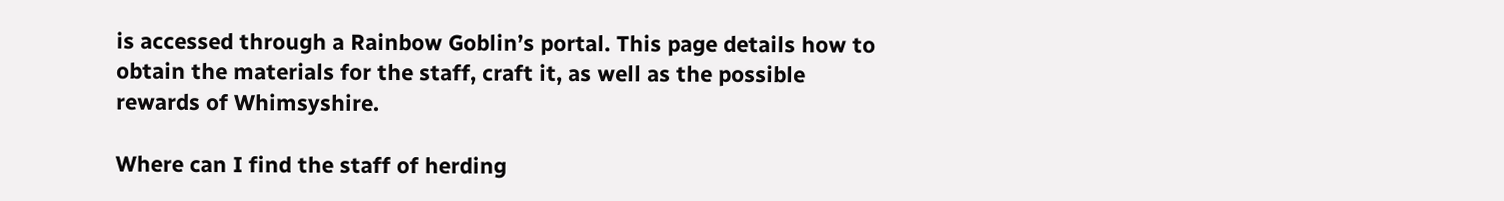is accessed through a Rainbow Goblin’s portal. This page details how to obtain the materials for the staff, craft it, as well as the possible rewards of Whimsyshire.

Where can I find the staff of herding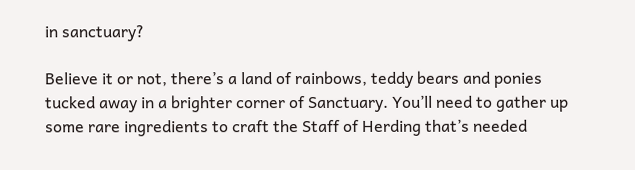in sanctuary?

Believe it or not, there’s a land of rainbows, teddy bears and ponies tucked away in a brighter corner of Sanctuary. You’ll need to gather up some rare ingredients to craft the Staff of Herding that’s needed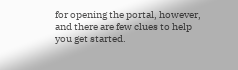for opening the portal, however, and there are few clues to help you get started.